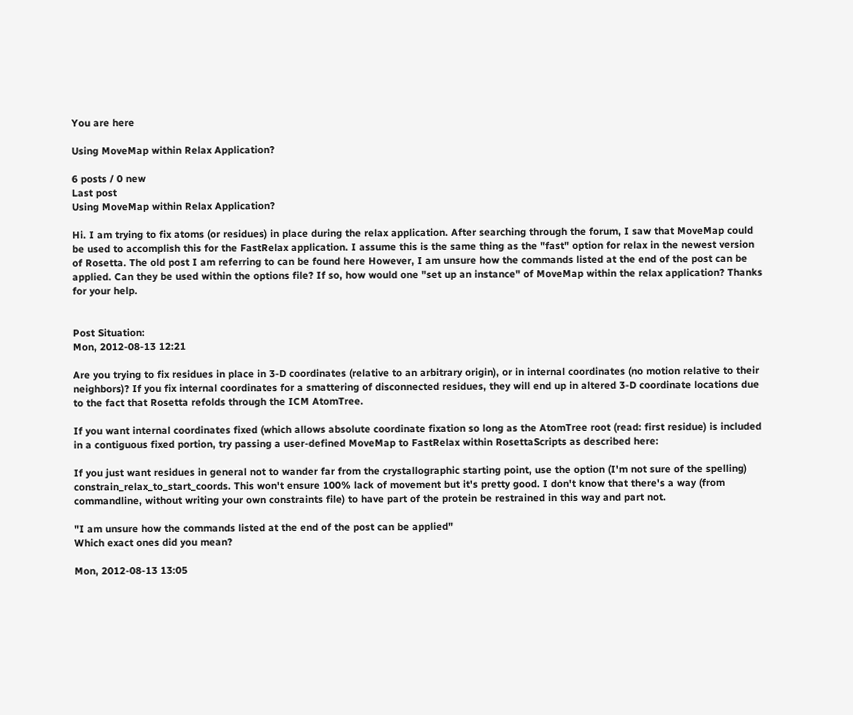You are here

Using MoveMap within Relax Application?

6 posts / 0 new
Last post
Using MoveMap within Relax Application?

Hi. I am trying to fix atoms (or residues) in place during the relax application. After searching through the forum, I saw that MoveMap could be used to accomplish this for the FastRelax application. I assume this is the same thing as the "fast" option for relax in the newest version of Rosetta. The old post I am referring to can be found here However, I am unsure how the commands listed at the end of the post can be applied. Can they be used within the options file? If so, how would one "set up an instance" of MoveMap within the relax application? Thanks for your help.


Post Situation:
Mon, 2012-08-13 12:21

Are you trying to fix residues in place in 3-D coordinates (relative to an arbitrary origin), or in internal coordinates (no motion relative to their neighbors)? If you fix internal coordinates for a smattering of disconnected residues, they will end up in altered 3-D coordinate locations due to the fact that Rosetta refolds through the ICM AtomTree.

If you want internal coordinates fixed (which allows absolute coordinate fixation so long as the AtomTree root (read: first residue) is included in a contiguous fixed portion, try passing a user-defined MoveMap to FastRelax within RosettaScripts as described here:

If you just want residues in general not to wander far from the crystallographic starting point, use the option (I'm not sure of the spelling) constrain_relax_to_start_coords. This won't ensure 100% lack of movement but it's pretty good. I don't know that there's a way (from commandline, without writing your own constraints file) to have part of the protein be restrained in this way and part not.

"I am unsure how the commands listed at the end of the post can be applied"
Which exact ones did you mean?

Mon, 2012-08-13 13:05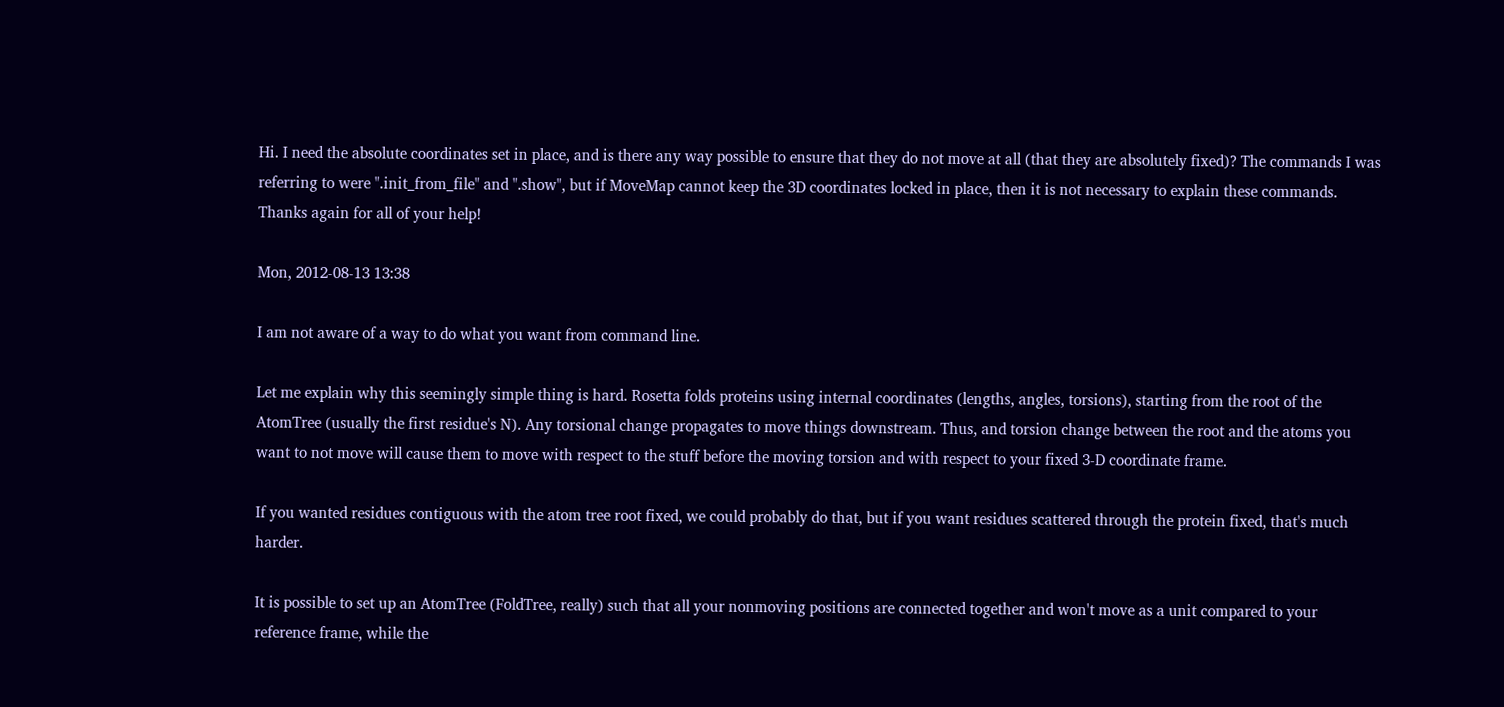Hi. I need the absolute coordinates set in place, and is there any way possible to ensure that they do not move at all (that they are absolutely fixed)? The commands I was referring to were ".init_from_file" and ".show", but if MoveMap cannot keep the 3D coordinates locked in place, then it is not necessary to explain these commands. Thanks again for all of your help!

Mon, 2012-08-13 13:38

I am not aware of a way to do what you want from command line.

Let me explain why this seemingly simple thing is hard. Rosetta folds proteins using internal coordinates (lengths, angles, torsions), starting from the root of the AtomTree (usually the first residue's N). Any torsional change propagates to move things downstream. Thus, and torsion change between the root and the atoms you want to not move will cause them to move with respect to the stuff before the moving torsion and with respect to your fixed 3-D coordinate frame.

If you wanted residues contiguous with the atom tree root fixed, we could probably do that, but if you want residues scattered through the protein fixed, that's much harder.

It is possible to set up an AtomTree (FoldTree, really) such that all your nonmoving positions are connected together and won't move as a unit compared to your reference frame, while the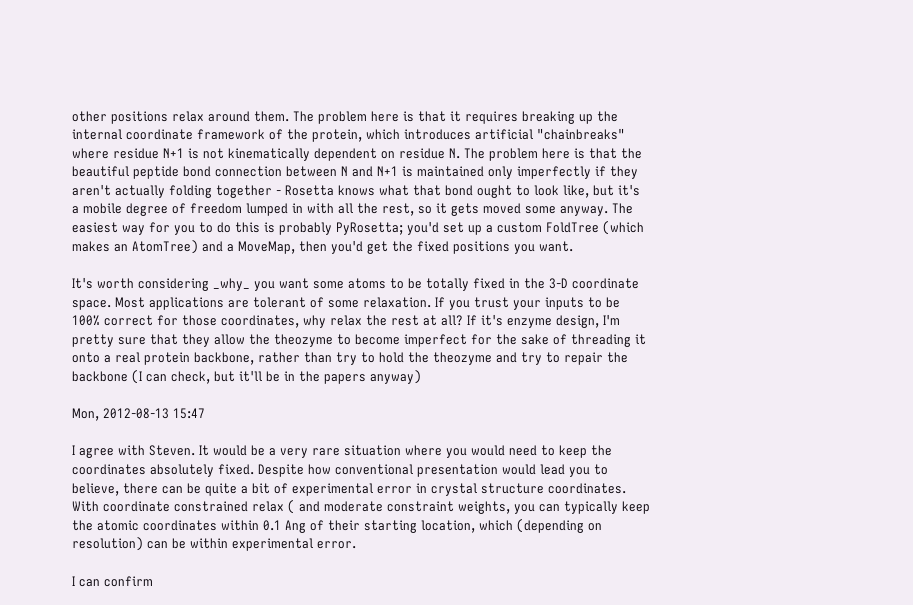other positions relax around them. The problem here is that it requires breaking up the internal coordinate framework of the protein, which introduces artificial "chainbreaks" where residue N+1 is not kinematically dependent on residue N. The problem here is that the beautiful peptide bond connection between N and N+1 is maintained only imperfectly if they aren't actually folding together - Rosetta knows what that bond ought to look like, but it's a mobile degree of freedom lumped in with all the rest, so it gets moved some anyway. The easiest way for you to do this is probably PyRosetta; you'd set up a custom FoldTree (which makes an AtomTree) and a MoveMap, then you'd get the fixed positions you want.

It's worth considering _why_ you want some atoms to be totally fixed in the 3-D coordinate space. Most applications are tolerant of some relaxation. If you trust your inputs to be 100% correct for those coordinates, why relax the rest at all? If it's enzyme design, I'm pretty sure that they allow the theozyme to become imperfect for the sake of threading it onto a real protein backbone, rather than try to hold the theozyme and try to repair the backbone (I can check, but it'll be in the papers anyway)

Mon, 2012-08-13 15:47

I agree with Steven. It would be a very rare situation where you would need to keep the coordinates absolutely fixed. Despite how conventional presentation would lead you to believe, there can be quite a bit of experimental error in crystal structure coordinates. With coordinate constrained relax ( and moderate constraint weights, you can typically keep the atomic coordinates within 0.1 Ang of their starting location, which (depending on resolution) can be within experimental error.

I can confirm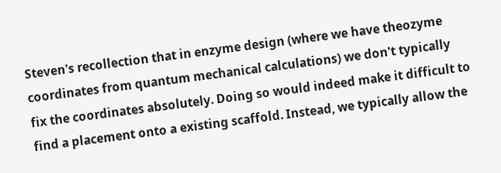Steven's recollection that in enzyme design (where we have theozyme coordinates from quantum mechanical calculations) we don't typically fix the coordinates absolutely. Doing so would indeed make it difficult to find a placement onto a existing scaffold. Instead, we typically allow the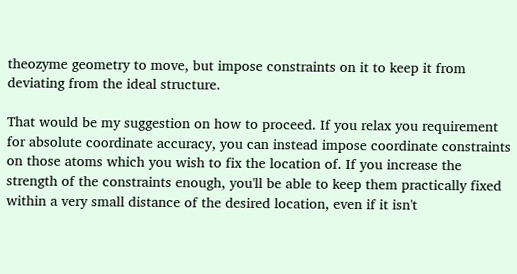theozyme geometry to move, but impose constraints on it to keep it from deviating from the ideal structure.

That would be my suggestion on how to proceed. If you relax you requirement for absolute coordinate accuracy, you can instead impose coordinate constraints on those atoms which you wish to fix the location of. If you increase the strength of the constraints enough, you'll be able to keep them practically fixed within a very small distance of the desired location, even if it isn't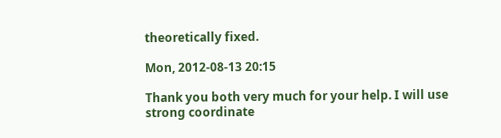theoretically fixed.

Mon, 2012-08-13 20:15

Thank you both very much for your help. I will use strong coordinate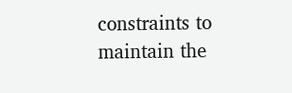constraints to maintain the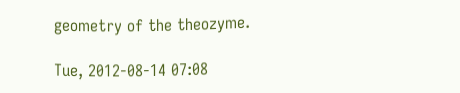geometry of the theozyme.

Tue, 2012-08-14 07:08